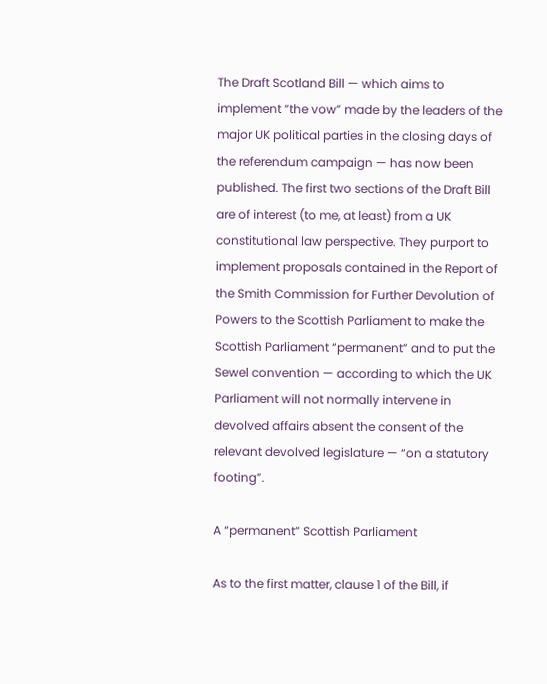The Draft Scotland Bill — which aims to implement “the vow” made by the leaders of the major UK political parties in the closing days of the referendum campaign — has now been published. The first two sections of the Draft Bill are of interest (to me, at least) from a UK constitutional law perspective. They purport to implement proposals contained in the Report of the Smith Commission for Further Devolution of Powers to the Scottish Parliament to make the Scottish Parliament “permanent” and to put the Sewel convention — according to which the UK Parliament will not normally intervene in devolved affairs absent the consent of the relevant devolved legislature — “on a statutory footing”.

A “permanent” Scottish Parliament

As to the first matter, clause 1 of the Bill, if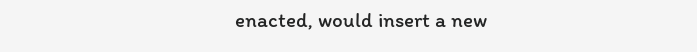enacted, would insert a new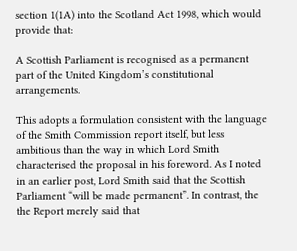section 1(1A) into the Scotland Act 1998, which would provide that:

A Scottish Parliament is recognised as a permanent part of the United Kingdom’s constitutional arrangements.

This adopts a formulation consistent with the language of the Smith Commission report itself, but less ambitious than the way in which Lord Smith characterised the proposal in his foreword. As I noted in an earlier post, Lord Smith said that the Scottish Parliament “will be made permanent”. In contrast, the the Report merely said that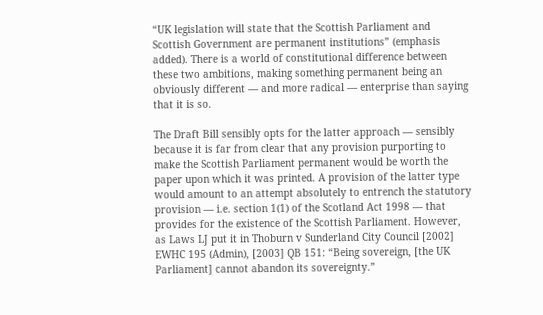“UK legislation will state that the Scottish Parliament and Scottish Government are permanent institutions” (emphasis added). There is a world of constitutional difference between these two ambitions, making something permanent being an obviously different — and more radical — enterprise than saying that it is so.

The Draft Bill sensibly opts for the latter approach — sensibly because it is far from clear that any provision purporting to make the Scottish Parliament permanent would be worth the paper upon which it was printed. A provision of the latter type would amount to an attempt absolutely to entrench the statutory provision — i.e. section 1(1) of the Scotland Act 1998 — that provides for the existence of the Scottish Parliament. However, as Laws LJ put it in Thoburn v Sunderland City Council [2002] EWHC 195 (Admin), [2003] QB 151: “Being sovereign, [the UK Parliament] cannot abandon its sovereignty.”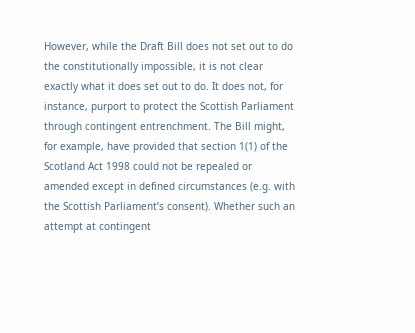However, while the Draft Bill does not set out to do the constitutionally impossible, it is not clear exactly what it does set out to do. It does not, for instance, purport to protect the Scottish Parliament through contingent entrenchment. The Bill might, for example, have provided that section 1(1) of the Scotland Act 1998 could not be repealed or amended except in defined circumstances (e.g. with the Scottish Parliament’s consent). Whether such an attempt at contingent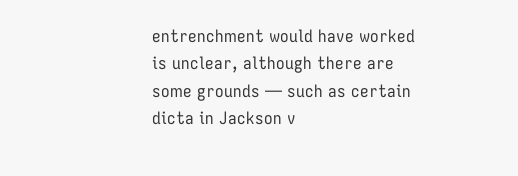entrenchment would have worked is unclear, although there are some grounds — such as certain dicta in Jackson v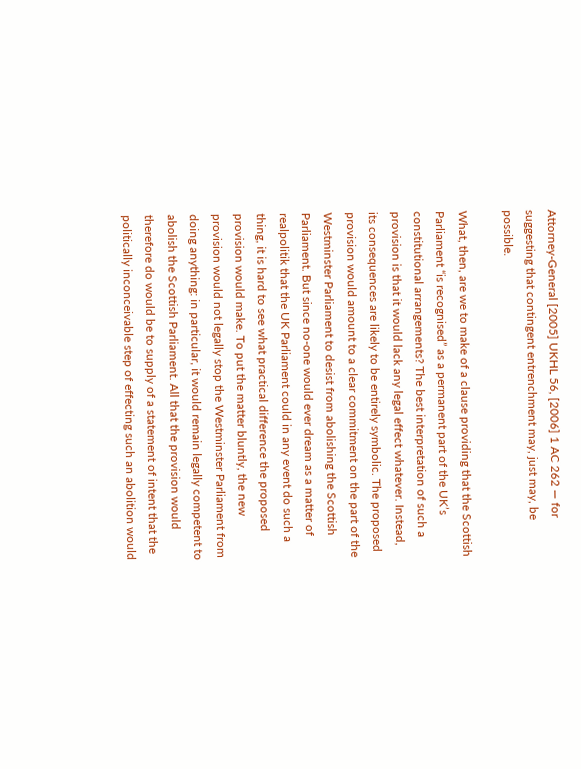Attorney-General [2005] UKHL 56, [2006] 1 AC 262 — for suggesting that contingent entrenchment may, just may, be possible.

What, then, are we to make of a clause providing that the Scottish Parliament “is recognised” as a permanent part of the UK’s constitutional arrangements? The best interpretation of such a provision is that it would lack any legal effect whatever. Instead, its consequences are likely to be entirely symbolic. The proposed provision would amount to a clear commitment on the part of the Westminster Parliament to desist from abolishing the Scottish Parliament. But since no-one would ever dream as a matter of realpolitik that the UK Parliament could in any event do such a thing, it is hard to see what practical difference the proposed provision would make. To put the matter bluntly, the new provision would not legally stop the Westminster Parliament from doing anything: in particular, it would remain legally competent to abolish the Scottish Parliament. All that the provision would therefore do would be to supply of a statement of intent that the politically inconceivable step of effecting such an abolition would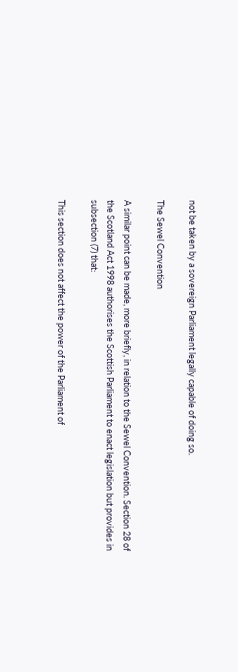not be taken by a sovereign Parliament legally capable of doing so.

The Sewel Convention

A similar point can be made, more briefly, in relation to the Sewel Convention. Section 28 of the Scotland Act 1998 authorises the Scottish Parliament to enact legislation but provides in subsection (7) that:

This section does not affect the power of the Parliament of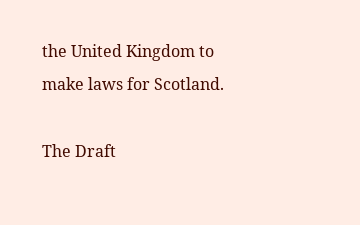the United Kingdom to make laws for Scotland.

The Draft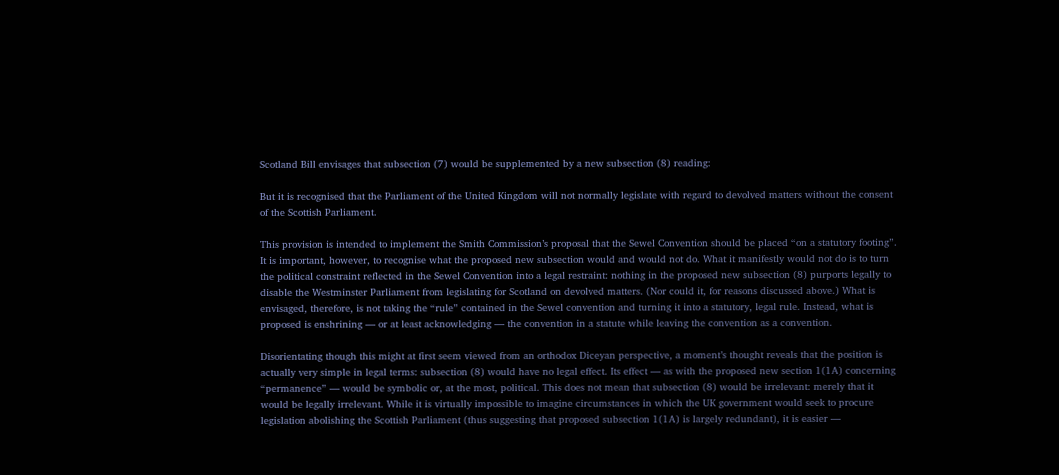Scotland Bill envisages that subsection (7) would be supplemented by a new subsection (8) reading:

But it is recognised that the Parliament of the United Kingdom will not normally legislate with regard to devolved matters without the consent of the Scottish Parliament.

This provision is intended to implement the Smith Commission’s proposal that the Sewel Convention should be placed “on a statutory footing”. It is important, however, to recognise what the proposed new subsection would and would not do. What it manifestly would not do is to turn the political constraint reflected in the Sewel Convention into a legal restraint: nothing in the proposed new subsection (8) purports legally to disable the Westminster Parliament from legislating for Scotland on devolved matters. (Nor could it, for reasons discussed above.) What is envisaged, therefore, is not taking the “rule” contained in the Sewel convention and turning it into a statutory, legal rule. Instead, what is proposed is enshrining — or at least acknowledging — the convention in a statute while leaving the convention as a convention.

Disorientating though this might at first seem viewed from an orthodox Diceyan perspective, a moment’s thought reveals that the position is actually very simple in legal terms: subsection (8) would have no legal effect. Its effect — as with the proposed new section 1(1A) concerning “permanence” — would be symbolic or, at the most, political. This does not mean that subsection (8) would be irrelevant: merely that it would be legally irrelevant. While it is virtually impossible to imagine circumstances in which the UK government would seek to procure legislation abolishing the Scottish Parliament (thus suggesting that proposed subsection 1(1A) is largely redundant), it is easier —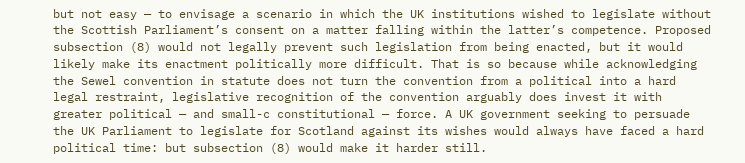but not easy — to envisage a scenario in which the UK institutions wished to legislate without the Scottish Parliament’s consent on a matter falling within the latter’s competence. Proposed subsection (8) would not legally prevent such legislation from being enacted, but it would likely make its enactment politically more difficult. That is so because while acknowledging the Sewel convention in statute does not turn the convention from a political into a hard legal restraint, legislative recognition of the convention arguably does invest it with greater political — and small-c constitutional — force. A UK government seeking to persuade the UK Parliament to legislate for Scotland against its wishes would always have faced a hard political time: but subsection (8) would make it harder still.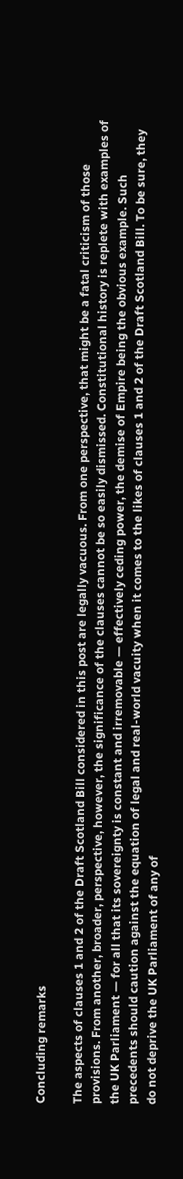Concluding remarks

The aspects of clauses 1 and 2 of the Draft Scotland Bill considered in this post are legally vacuous. From one perspective, that might be a fatal criticism of those provisions. From another, broader, perspective, however, the significance of the clauses cannot be so easily dismissed. Constitutional history is replete with examples of the UK Parliament — for all that its sovereignty is constant and irremovable — effectively ceding power, the demise of Empire being the obvious example. Such precedents should caution against the equation of legal and real-world vacuity when it comes to the likes of clauses 1 and 2 of the Draft Scotland Bill. To be sure, they do not deprive the UK Parliament of any of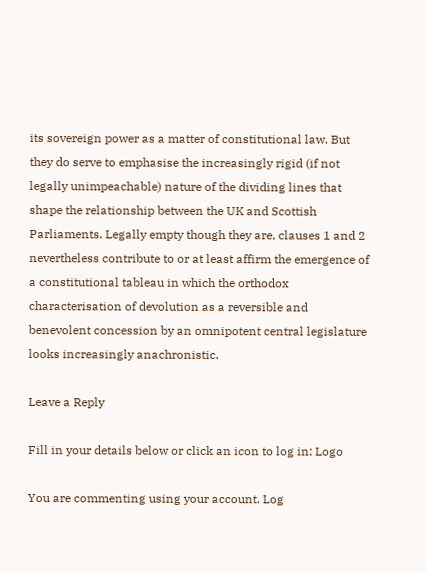its sovereign power as a matter of constitutional law. But they do serve to emphasise the increasingly rigid (if not legally unimpeachable) nature of the dividing lines that shape the relationship between the UK and Scottish Parliaments. Legally empty though they are, clauses 1 and 2 nevertheless contribute to or at least affirm the emergence of a constitutional tableau in which the orthodox characterisation of devolution as a reversible and benevolent concession by an omnipotent central legislature looks increasingly anachronistic.

Leave a Reply

Fill in your details below or click an icon to log in: Logo

You are commenting using your account. Log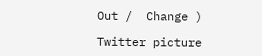Out /  Change )

Twitter picture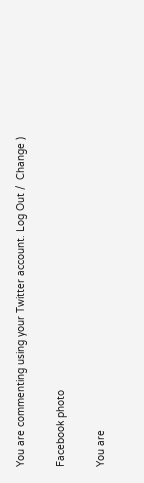You are commenting using your Twitter account. Log Out /  Change )

Facebook photo

You are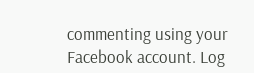commenting using your Facebook account. Log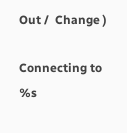Out /  Change )

Connecting to %s